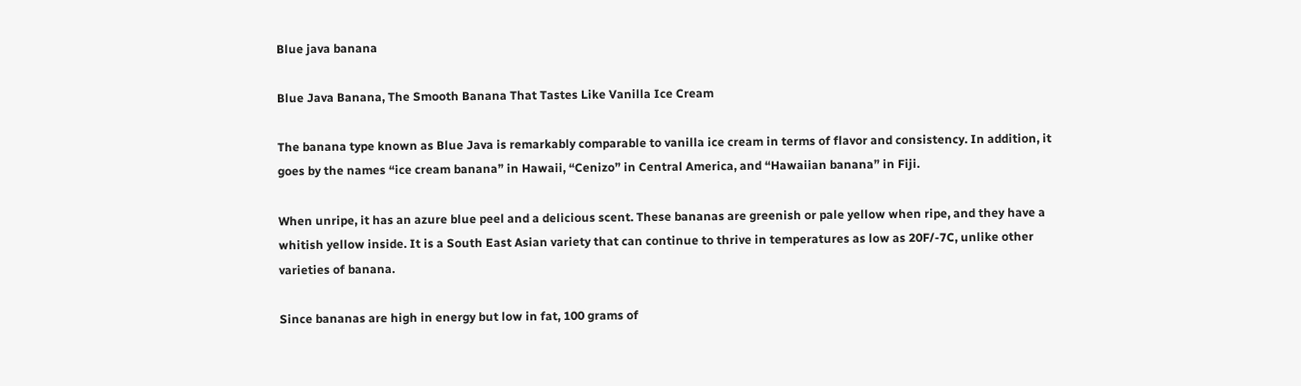Blue java banana

Blue Java Banana, The Smooth Banana That Tastes Like Vanilla Ice Cream

The banana type known as Blue Java is remarkably comparable to vanilla ice cream in terms of flavor and consistency. In addition, it goes by the names “ice cream banana” in Hawaii, “Cenizo” in Central America, and “Hawaiian banana” in Fiji.

When unripe, it has an azure blue peel and a delicious scent. These bananas are greenish or pale yellow when ripe, and they have a whitish yellow inside. It is a South East Asian variety that can continue to thrive in temperatures as low as 20F/-7C, unlike other varieties of banana.

Since bananas are high in energy but low in fat, 100 grams of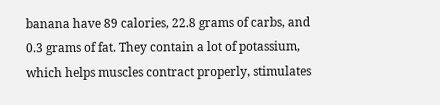banana have 89 calories, 22.8 grams of carbs, and 0.3 grams of fat. They contain a lot of potassium, which helps muscles contract properly, stimulates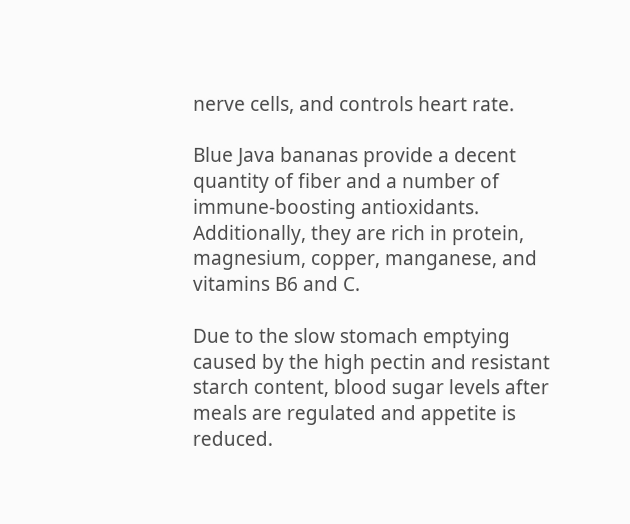nerve cells, and controls heart rate.

Blue Java bananas provide a decent quantity of fiber and a number of immune-boosting antioxidants. Additionally, they are rich in protein, magnesium, copper, manganese, and vitamins B6 and C.

Due to the slow stomach emptying caused by the high pectin and resistant starch content, blood sugar levels after meals are regulated and appetite is reduced.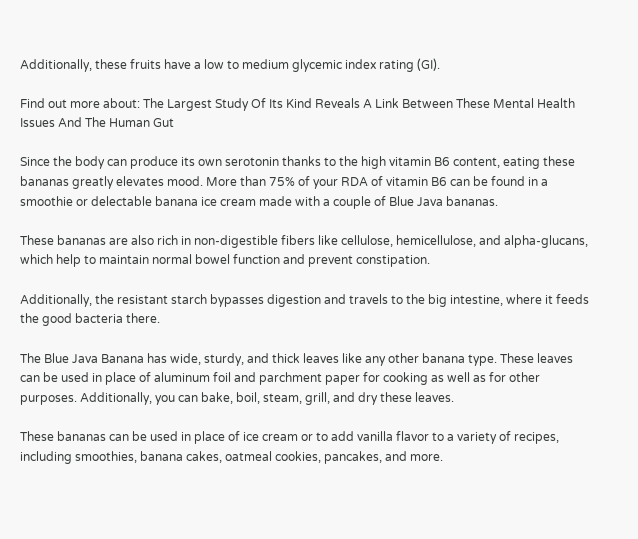Additionally, these fruits have a low to medium glycemic index rating (GI).

Find out more about: The Largest Study Of Its Kind Reveals A Link Between These Mental Health Issues And The Human Gut

Since the body can produce its own serotonin thanks to the high vitamin B6 content, eating these bananas greatly elevates mood. More than 75% of your RDA of vitamin B6 can be found in a smoothie or delectable banana ice cream made with a couple of Blue Java bananas.

These bananas are also rich in non-digestible fibers like cellulose, hemicellulose, and alpha-glucans, which help to maintain normal bowel function and prevent constipation.

Additionally, the resistant starch bypasses digestion and travels to the big intestine, where it feeds the good bacteria there.

The Blue Java Banana has wide, sturdy, and thick leaves like any other banana type. These leaves can be used in place of aluminum foil and parchment paper for cooking as well as for other purposes. Additionally, you can bake, boil, steam, grill, and dry these leaves.

These bananas can be used in place of ice cream or to add vanilla flavor to a variety of recipes, including smoothies, banana cakes, oatmeal cookies, pancakes, and more.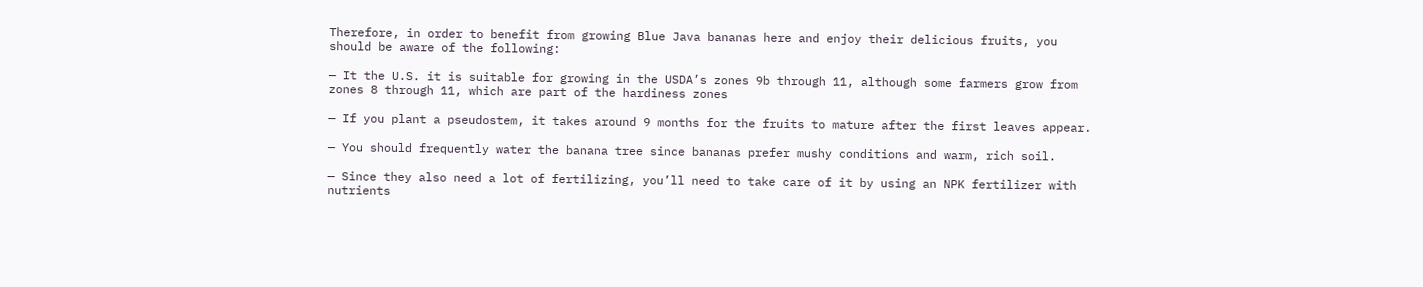Therefore, in order to benefit from growing Blue Java bananas here and enjoy their delicious fruits, you should be aware of the following:

— It the U.S. it is suitable for growing in the USDA’s zones 9b through 11, although some farmers grow from zones 8 through 11, which are part of the hardiness zones

— If you plant a pseudostem, it takes around 9 months for the fruits to mature after the first leaves appear.

— You should frequently water the banana tree since bananas prefer mushy conditions and warm, rich soil.

— Since they also need a lot of fertilizing, you’ll need to take care of it by using an NPK fertilizer with nutrients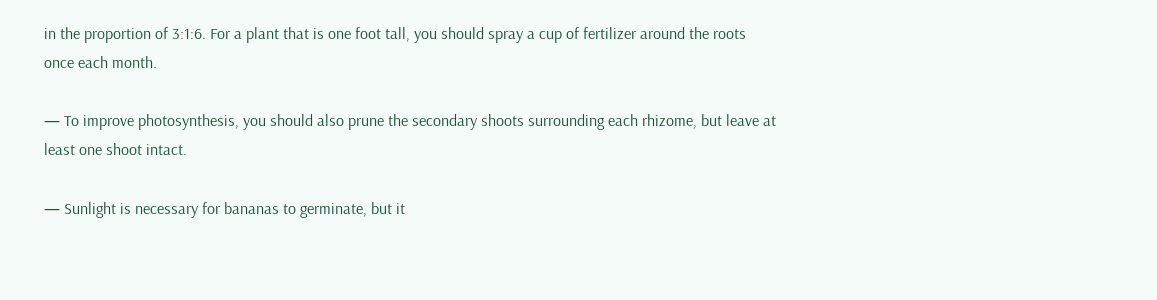in the proportion of 3:1:6. For a plant that is one foot tall, you should spray a cup of fertilizer around the roots once each month.

— To improve photosynthesis, you should also prune the secondary shoots surrounding each rhizome, but leave at least one shoot intact.

— Sunlight is necessary for bananas to germinate, but it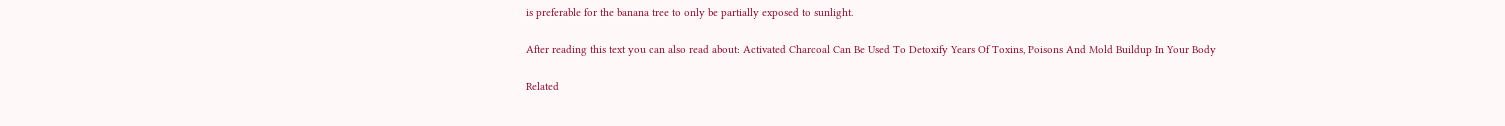is preferable for the banana tree to only be partially exposed to sunlight.

After reading this text you can also read about: Activated Charcoal Can Be Used To Detoxify Years Of Toxins, Poisons And Mold Buildup In Your Body

Related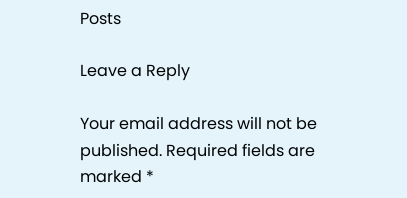Posts

Leave a Reply

Your email address will not be published. Required fields are marked *